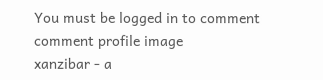You must be logged in to comment
comment profile image
xanzibar - a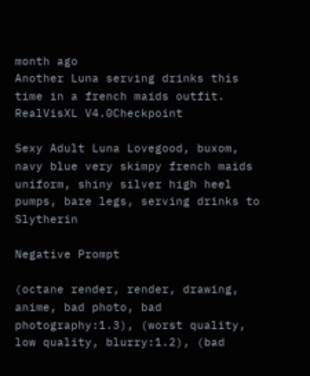month ago
Another Luna serving drinks this time in a french maids outfit.
RealVisXL V4.0Checkpoint

Sexy Adult Luna Lovegood, buxom, navy blue very skimpy french maids uniform, shiny silver high heel pumps, bare legs, serving drinks to Slytherin

Negative Prompt

(octane render, render, drawing, anime, bad photo, bad photography:1.3), (worst quality, low quality, blurry:1.2), (bad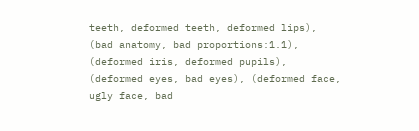teeth, deformed teeth, deformed lips), (bad anatomy, bad proportions:1.1), (deformed iris, deformed pupils), (deformed eyes, bad eyes), (deformed face, ugly face, bad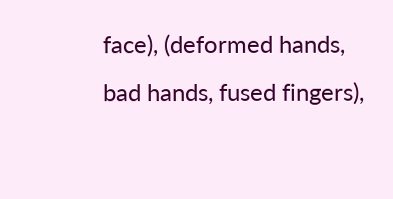face), (deformed hands, bad hands, fused fingers),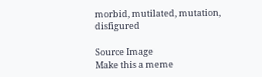morbid, mutilated, mutation, disfigured

Source Image
Make this a meme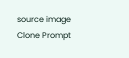source image
Clone Prompt